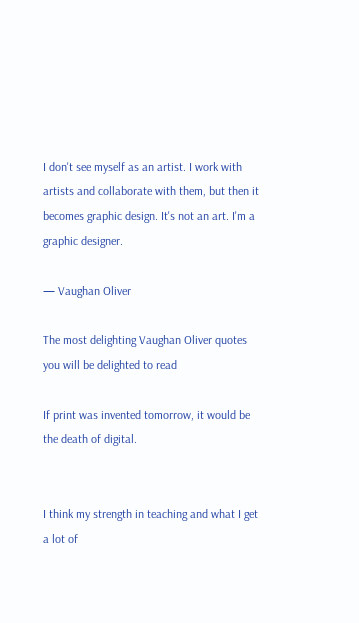I don't see myself as an artist. I work with artists and collaborate with them, but then it becomes graphic design. It's not an art. I'm a graphic designer.

— Vaughan Oliver

The most delighting Vaughan Oliver quotes you will be delighted to read

If print was invented tomorrow, it would be the death of digital.


I think my strength in teaching and what I get a lot of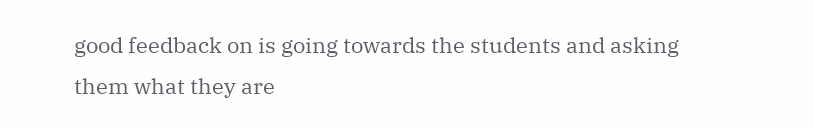good feedback on is going towards the students and asking them what they are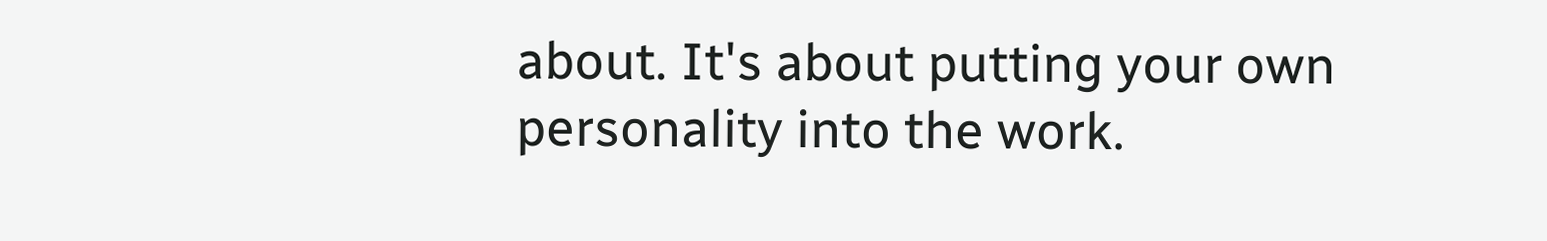about. It's about putting your own personality into the work.